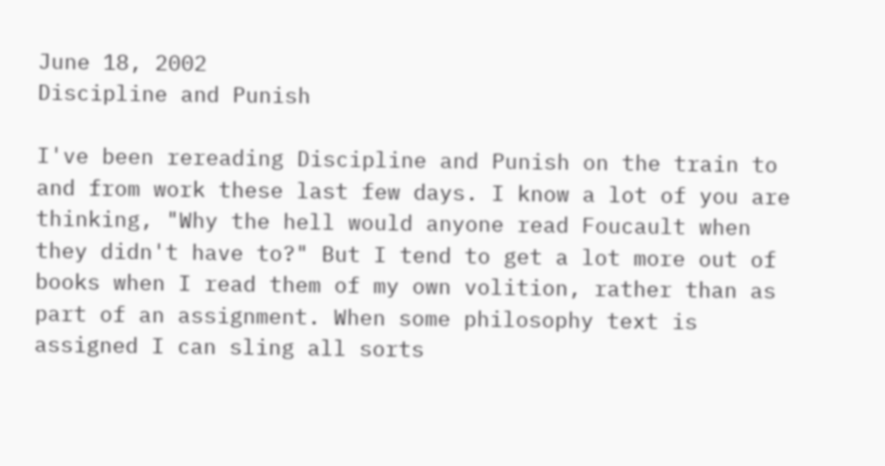June 18, 2002
Discipline and Punish

I've been rereading Discipline and Punish on the train to and from work these last few days. I know a lot of you are thinking, "Why the hell would anyone read Foucault when they didn't have to?" But I tend to get a lot more out of books when I read them of my own volition, rather than as part of an assignment. When some philosophy text is assigned I can sling all sorts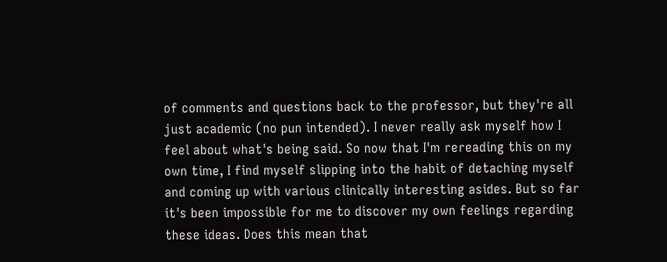of comments and questions back to the professor, but they're all just academic (no pun intended). I never really ask myself how I feel about what's being said. So now that I'm rereading this on my own time, I find myself slipping into the habit of detaching myself and coming up with various clinically interesting asides. But so far it's been impossible for me to discover my own feelings regarding these ideas. Does this mean that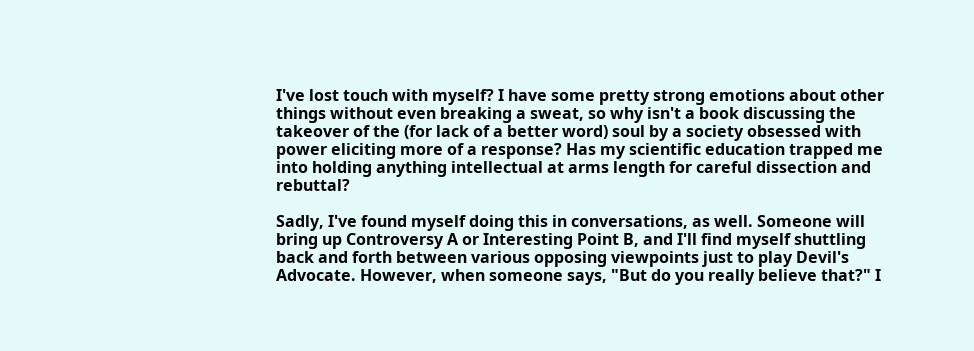I've lost touch with myself? I have some pretty strong emotions about other things without even breaking a sweat, so why isn't a book discussing the takeover of the (for lack of a better word) soul by a society obsessed with power eliciting more of a response? Has my scientific education trapped me into holding anything intellectual at arms length for careful dissection and rebuttal?

Sadly, I've found myself doing this in conversations, as well. Someone will bring up Controversy A or Interesting Point B, and I'll find myself shuttling back and forth between various opposing viewpoints just to play Devil's Advocate. However, when someone says, "But do you really believe that?" I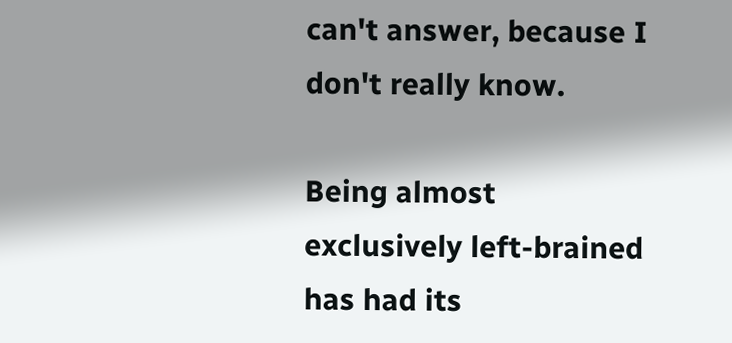can't answer, because I don't really know.

Being almost exclusively left-brained has had its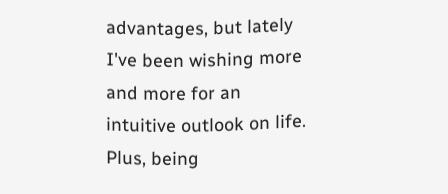advantages, but lately I've been wishing more and more for an intuitive outlook on life. Plus, being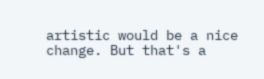artistic would be a nice change. But that's a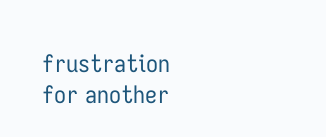frustration for another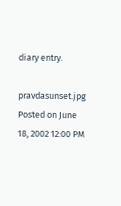diary entry.

pravdasunset.jpg Posted on June 18, 2002 12:00 PM